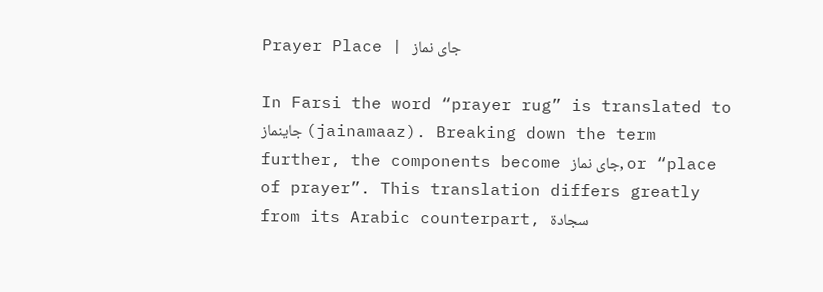Prayer Place | جای نماز

In Farsi the word “prayer rug” is translated to جاینماز (jainamaaz). Breaking down the term further, the components become جای نماز, or “place of prayer”. This translation differs greatly from its Arabic counterpart, سجادة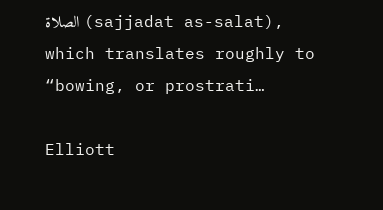الصلاة (sajjadat as-salat), which translates roughly to “bowing, or prostrati…

Elliott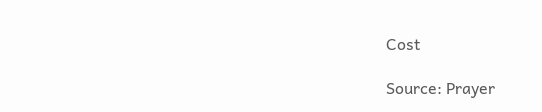Cost

Source: Prayer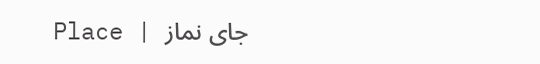Place | جای نماز